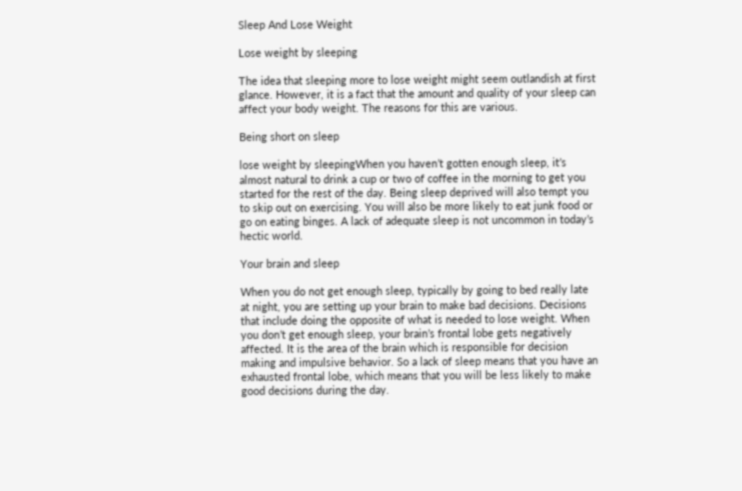Sleep And Lose Weight

Lose weight by sleeping

The idea that sleeping more to lose weight might seem outlandish at first glance. However, it is a fact that the amount and quality of your sleep can affect your body weight. The reasons for this are various.

Being short on sleep

lose weight by sleepingWhen you haven’t gotten enough sleep, it’s almost natural to drink a cup or two of coffee in the morning to get you started for the rest of the day. Being sleep deprived will also tempt you to skip out on exercising. You will also be more likely to eat junk food or go on eating binges. A lack of adequate sleep is not uncommon in today’s hectic world.

Your brain and sleep

When you do not get enough sleep, typically by going to bed really late at night, you are setting up your brain to make bad decisions. Decisions that include doing the opposite of what is needed to lose weight. When you don’t get enough sleep, your brain’s frontal lobe gets negatively affected. It is the area of the brain which is responsible for decision making and impulsive behavior. So a lack of sleep means that you have an exhausted frontal lobe, which means that you will be less likely to make good decisions during the day.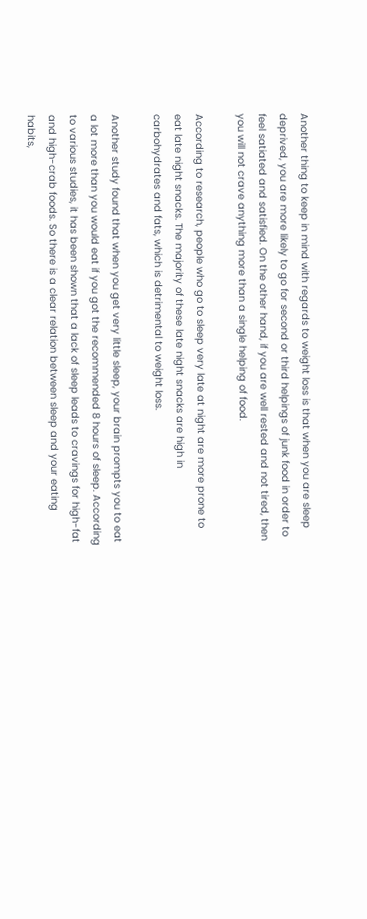Another thing to keep in mind with regards to weight loss is that when you are sleep deprived, you are more likely to go for second or third helpings of junk food in order to feel satiated and satisfied. On the other hand, if you are well rested and not tired, then you will not crave anything more than a single helping of food.

According to research, people who go to sleep very late at night are more prone to eat late night snacks. The majority of these late night snacks are high in carbohydrates and fats, which is detrimental to weight loss.

Another study found that when you get very little sleep, your brain prompts you to eat a lot more than you would eat if you got the recommended 8 hours of sleep. According to various studies, it has been shown that a lack of sleep leads to cravings for high-fat and high-crab foods. So there is a clear relation between sleep and your eating habits,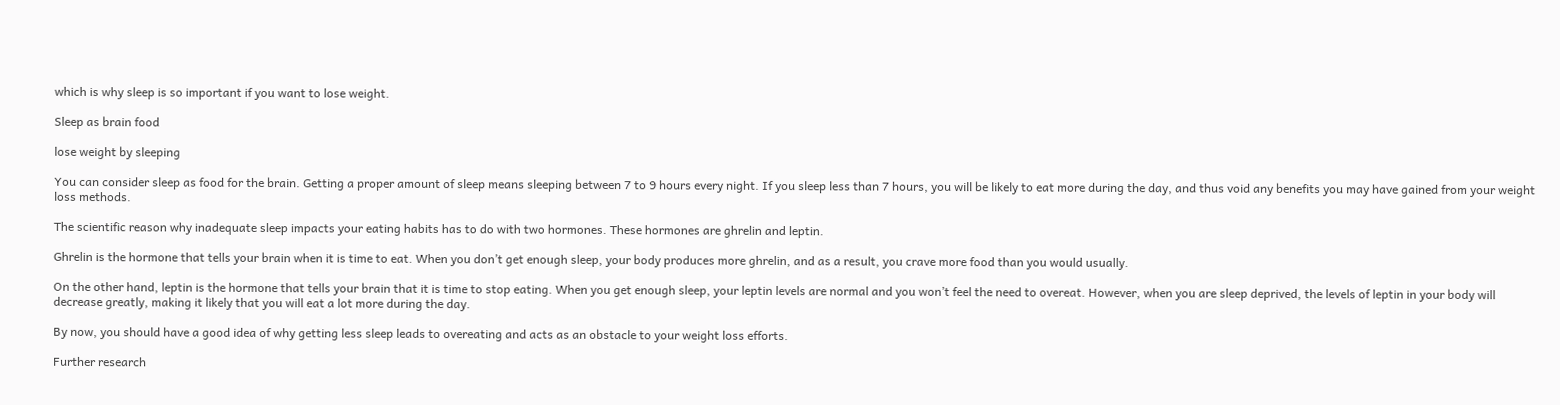which is why sleep is so important if you want to lose weight.

Sleep as brain food

lose weight by sleeping

You can consider sleep as food for the brain. Getting a proper amount of sleep means sleeping between 7 to 9 hours every night. If you sleep less than 7 hours, you will be likely to eat more during the day, and thus void any benefits you may have gained from your weight loss methods.

The scientific reason why inadequate sleep impacts your eating habits has to do with two hormones. These hormones are ghrelin and leptin.

Ghrelin is the hormone that tells your brain when it is time to eat. When you don’t get enough sleep, your body produces more ghrelin, and as a result, you crave more food than you would usually.

On the other hand, leptin is the hormone that tells your brain that it is time to stop eating. When you get enough sleep, your leptin levels are normal and you won’t feel the need to overeat. However, when you are sleep deprived, the levels of leptin in your body will decrease greatly, making it likely that you will eat a lot more during the day.

By now, you should have a good idea of why getting less sleep leads to overeating and acts as an obstacle to your weight loss efforts.

Further research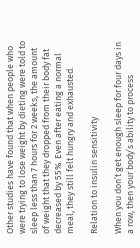Other studies have found that when people who were trying to lose weight by dieting were told to sleep less than 7 hours for 2 weeks, the amount of weight that they dropped from their body fat decreased by 55%. Even after eating a normal meal, they still felt hungry and exhausted.

Relation to insulin sensitivity

When you don’t get enough sleep for four days in a row, then your body’s ability to process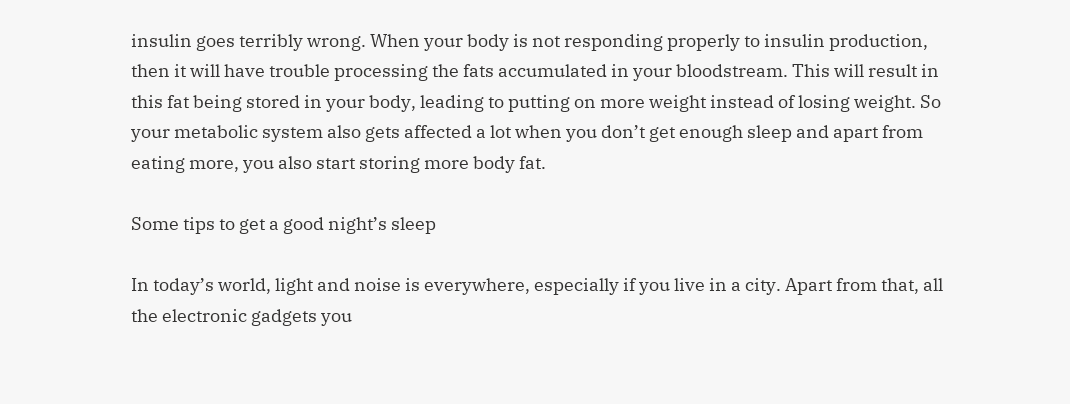insulin goes terribly wrong. When your body is not responding properly to insulin production, then it will have trouble processing the fats accumulated in your bloodstream. This will result in this fat being stored in your body, leading to putting on more weight instead of losing weight. So your metabolic system also gets affected a lot when you don’t get enough sleep and apart from eating more, you also start storing more body fat.

Some tips to get a good night’s sleep

In today’s world, light and noise is everywhere, especially if you live in a city. Apart from that, all the electronic gadgets you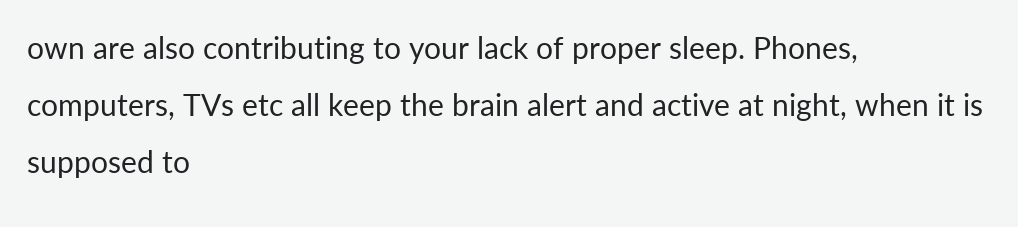own are also contributing to your lack of proper sleep. Phones, computers, TVs etc all keep the brain alert and active at night, when it is supposed to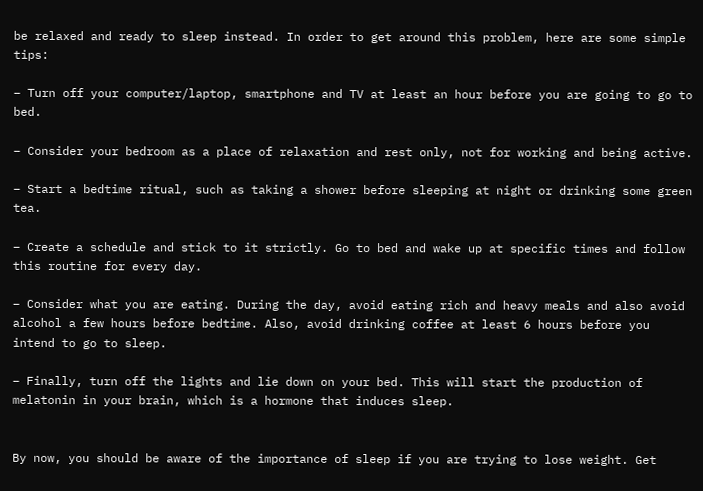be relaxed and ready to sleep instead. In order to get around this problem, here are some simple tips:

– Turn off your computer/laptop, smartphone and TV at least an hour before you are going to go to bed.

– Consider your bedroom as a place of relaxation and rest only, not for working and being active.

– Start a bedtime ritual, such as taking a shower before sleeping at night or drinking some green tea.

– Create a schedule and stick to it strictly. Go to bed and wake up at specific times and follow this routine for every day.

– Consider what you are eating. During the day, avoid eating rich and heavy meals and also avoid alcohol a few hours before bedtime. Also, avoid drinking coffee at least 6 hours before you intend to go to sleep.

– Finally, turn off the lights and lie down on your bed. This will start the production of melatonin in your brain, which is a hormone that induces sleep.


By now, you should be aware of the importance of sleep if you are trying to lose weight. Get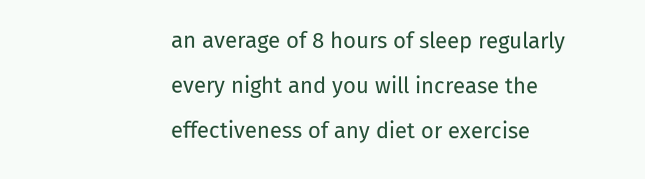an average of 8 hours of sleep regularly every night and you will increase the effectiveness of any diet or exercise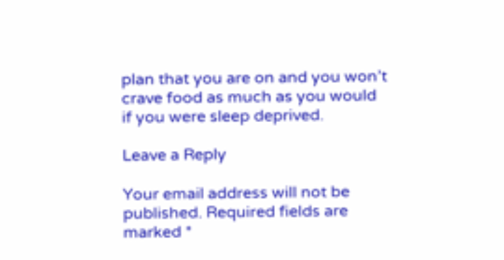plan that you are on and you won’t crave food as much as you would if you were sleep deprived.

Leave a Reply

Your email address will not be published. Required fields are marked *